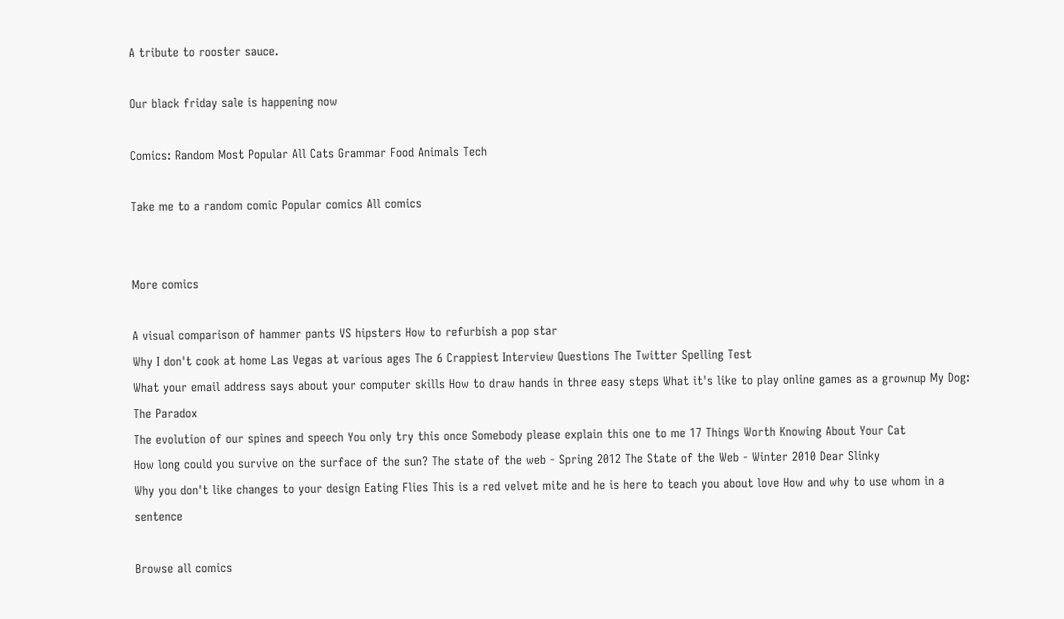A tribute to rooster sauce.

Our black friday sale is happening now

Comics: Random Most Popular All Cats Grammar Food Animals Tech

Take me to a random comic Popular comics All comics


More comics

A visual comparison of hammer pants VS hipsters How to refurbish a pop star
Why I don't cook at home Las Vegas at various ages The 6 Crappiest Interview Questions The Twitter Spelling Test
What your email address says about your computer skills How to draw hands in three easy steps What it's like to play online games as a grownup My Dog: The Paradox
The evolution of our spines and speech You only try this once Somebody please explain this one to me 17 Things Worth Knowing About Your Cat
How long could you survive on the surface of the sun? The state of the web - Spring 2012 The State of the Web - Winter 2010 Dear Slinky
Why you don't like changes to your design Eating Flies This is a red velvet mite and he is here to teach you about love How and why to use whom in a sentence

Browse all comics